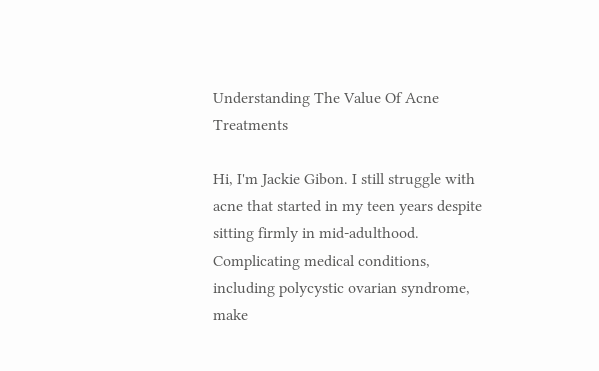Understanding The Value Of Acne Treatments

Hi, I'm Jackie Gibon. I still struggle with acne that started in my teen years despite sitting firmly in mid-adulthood. Complicating medical conditions, including polycystic ovarian syndrome, make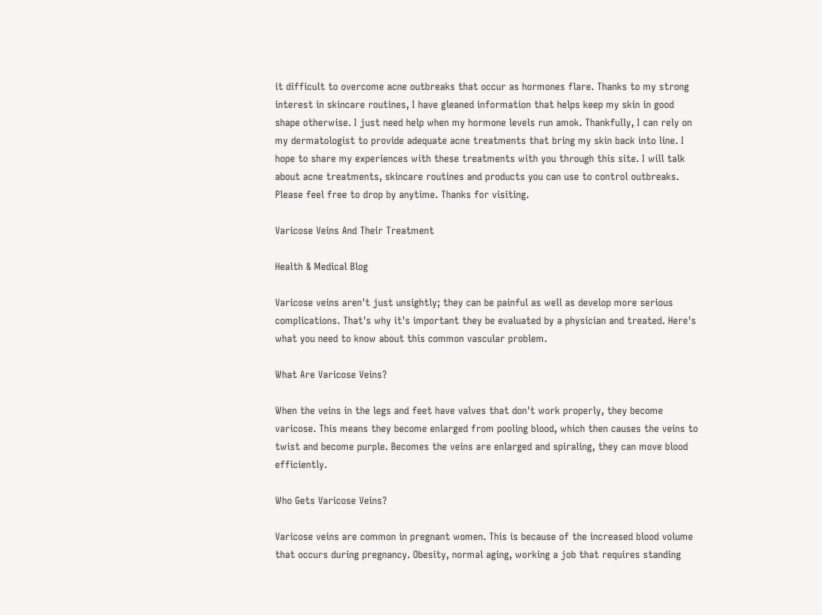it difficult to overcome acne outbreaks that occur as hormones flare. Thanks to my strong interest in skincare routines, I have gleaned information that helps keep my skin in good shape otherwise. I just need help when my hormone levels run amok. Thankfully, I can rely on my dermatologist to provide adequate acne treatments that bring my skin back into line. I hope to share my experiences with these treatments with you through this site. I will talk about acne treatments, skincare routines and products you can use to control outbreaks. Please feel free to drop by anytime. Thanks for visiting.

Varicose Veins And Their Treatment

Health & Medical Blog

Varicose veins aren't just unsightly; they can be painful as well as develop more serious complications. That's why it's important they be evaluated by a physician and treated. Here's what you need to know about this common vascular problem.

What Are Varicose Veins?

When the veins in the legs and feet have valves that don't work properly, they become varicose. This means they become enlarged from pooling blood, which then causes the veins to twist and become purple. Becomes the veins are enlarged and spiraling, they can move blood efficiently.

Who Gets Varicose Veins?

Varicose veins are common in pregnant women. This is because of the increased blood volume that occurs during pregnancy. Obesity, normal aging, working a job that requires standing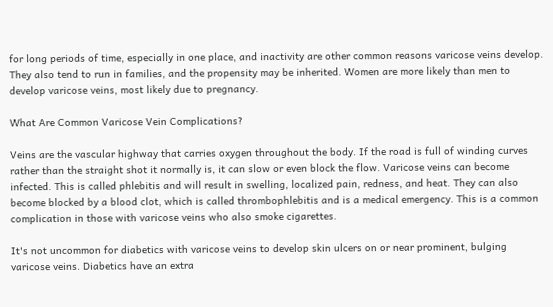for long periods of time, especially in one place, and inactivity are other common reasons varicose veins develop. They also tend to run in families, and the propensity may be inherited. Women are more likely than men to develop varicose veins, most likely due to pregnancy.

What Are Common Varicose Vein Complications?

Veins are the vascular highway that carries oxygen throughout the body. If the road is full of winding curves rather than the straight shot it normally is, it can slow or even block the flow. Varicose veins can become infected. This is called phlebitis and will result in swelling, localized pain, redness, and heat. They can also become blocked by a blood clot, which is called thrombophlebitis and is a medical emergency. This is a common complication in those with varicose veins who also smoke cigarettes.

It's not uncommon for diabetics with varicose veins to develop skin ulcers on or near prominent, bulging varicose veins. Diabetics have an extra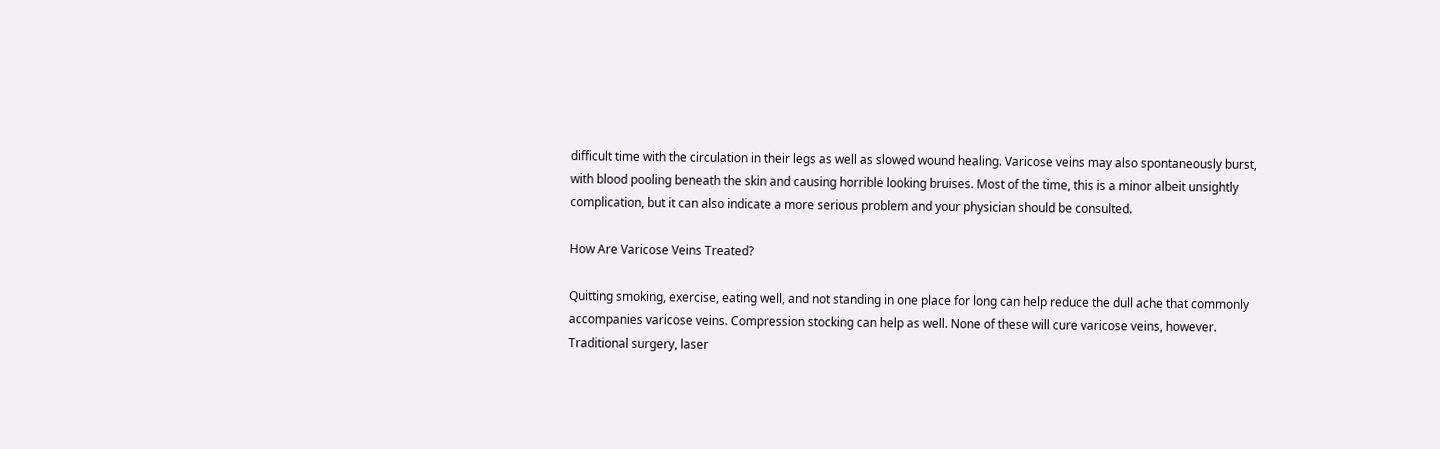difficult time with the circulation in their legs as well as slowed wound healing. Varicose veins may also spontaneously burst, with blood pooling beneath the skin and causing horrible looking bruises. Most of the time, this is a minor albeit unsightly complication, but it can also indicate a more serious problem and your physician should be consulted.

How Are Varicose Veins Treated?

Quitting smoking, exercise, eating well, and not standing in one place for long can help reduce the dull ache that commonly accompanies varicose veins. Compression stocking can help as well. None of these will cure varicose veins, however. Traditional surgery, laser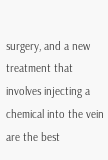surgery, and a new treatment that involves injecting a chemical into the vein are the best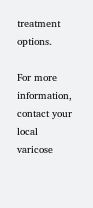treatment options.

For more information, contact your local varicose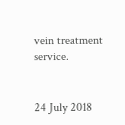vein treatment service.


24 July 2018